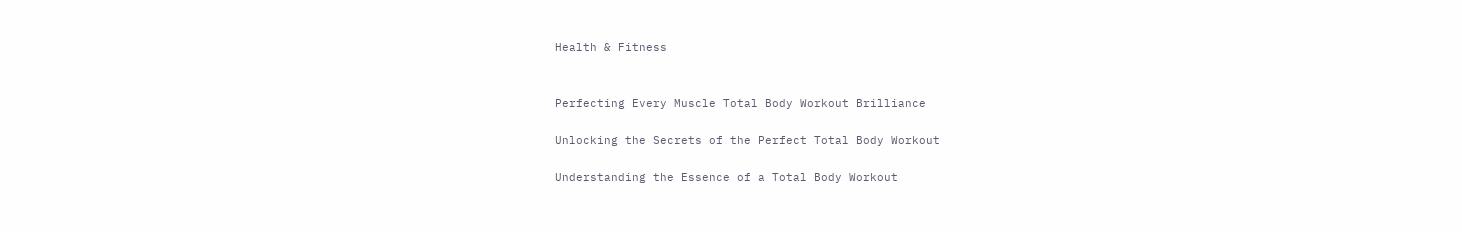Health & Fitness


Perfecting Every Muscle Total Body Workout Brilliance

Unlocking the Secrets of the Perfect Total Body Workout

Understanding the Essence of a Total Body Workout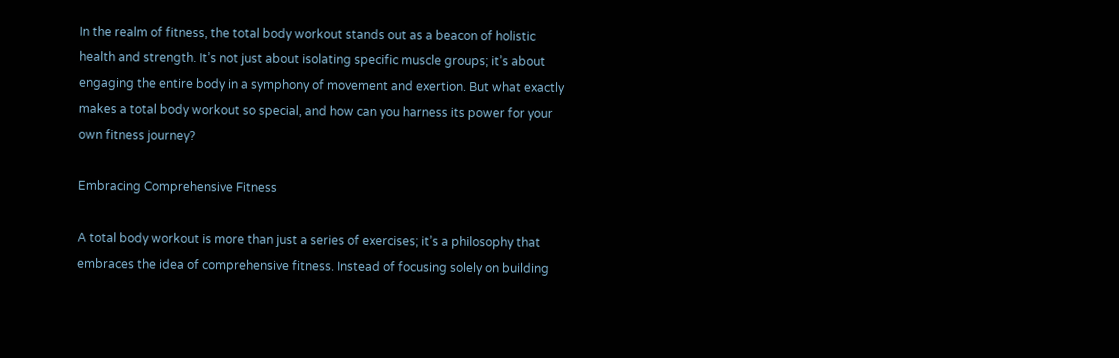In the realm of fitness, the total body workout stands out as a beacon of holistic health and strength. It’s not just about isolating specific muscle groups; it’s about engaging the entire body in a symphony of movement and exertion. But what exactly makes a total body workout so special, and how can you harness its power for your own fitness journey?

Embracing Comprehensive Fitness

A total body workout is more than just a series of exercises; it’s a philosophy that embraces the idea of comprehensive fitness. Instead of focusing solely on building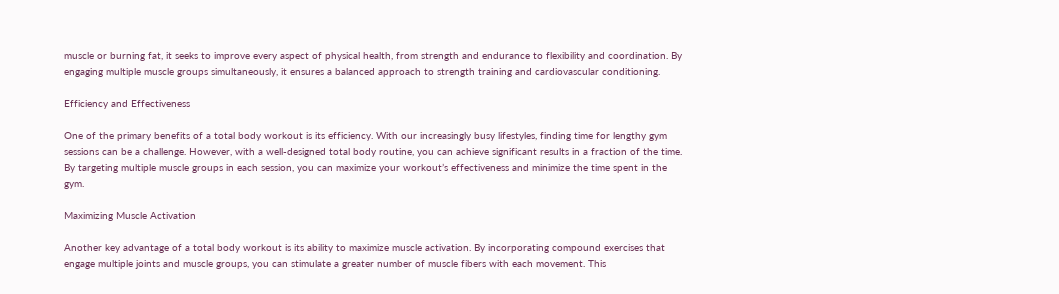muscle or burning fat, it seeks to improve every aspect of physical health, from strength and endurance to flexibility and coordination. By engaging multiple muscle groups simultaneously, it ensures a balanced approach to strength training and cardiovascular conditioning.

Efficiency and Effectiveness

One of the primary benefits of a total body workout is its efficiency. With our increasingly busy lifestyles, finding time for lengthy gym sessions can be a challenge. However, with a well-designed total body routine, you can achieve significant results in a fraction of the time. By targeting multiple muscle groups in each session, you can maximize your workout’s effectiveness and minimize the time spent in the gym.

Maximizing Muscle Activation

Another key advantage of a total body workout is its ability to maximize muscle activation. By incorporating compound exercises that engage multiple joints and muscle groups, you can stimulate a greater number of muscle fibers with each movement. This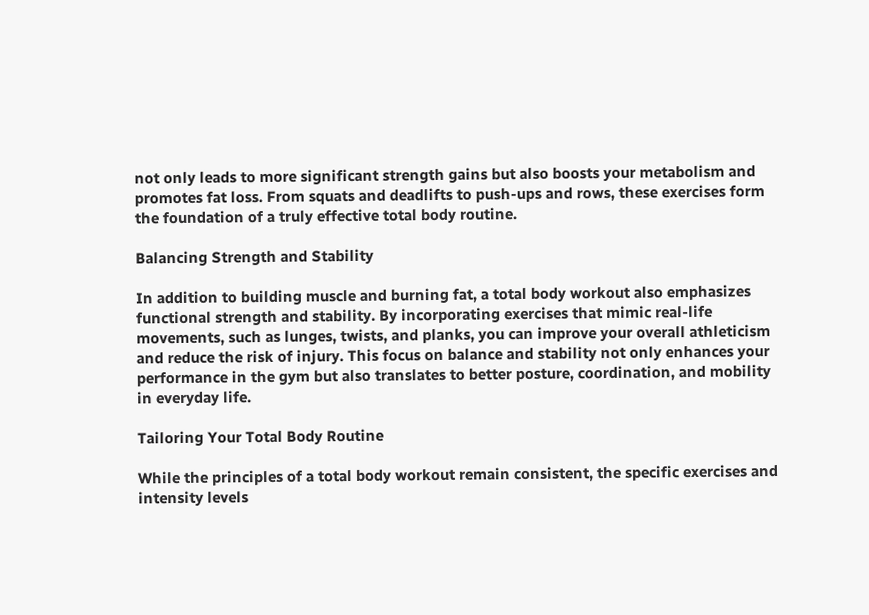not only leads to more significant strength gains but also boosts your metabolism and promotes fat loss. From squats and deadlifts to push-ups and rows, these exercises form the foundation of a truly effective total body routine.

Balancing Strength and Stability

In addition to building muscle and burning fat, a total body workout also emphasizes functional strength and stability. By incorporating exercises that mimic real-life movements, such as lunges, twists, and planks, you can improve your overall athleticism and reduce the risk of injury. This focus on balance and stability not only enhances your performance in the gym but also translates to better posture, coordination, and mobility in everyday life.

Tailoring Your Total Body Routine

While the principles of a total body workout remain consistent, the specific exercises and intensity levels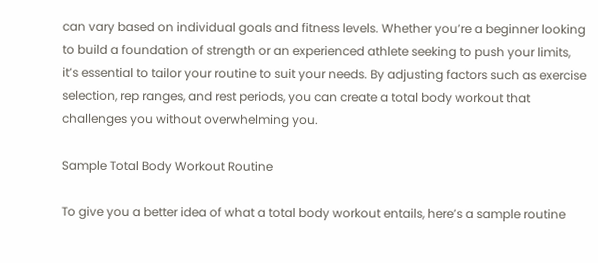can vary based on individual goals and fitness levels. Whether you’re a beginner looking to build a foundation of strength or an experienced athlete seeking to push your limits, it’s essential to tailor your routine to suit your needs. By adjusting factors such as exercise selection, rep ranges, and rest periods, you can create a total body workout that challenges you without overwhelming you.

Sample Total Body Workout Routine

To give you a better idea of what a total body workout entails, here’s a sample routine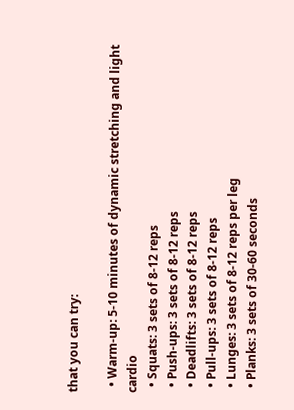that you can try:

  • Warm-up: 5-10 minutes of dynamic stretching and light cardio
  • Squats: 3 sets of 8-12 reps
  • Push-ups: 3 sets of 8-12 reps
  • Deadlifts: 3 sets of 8-12 reps
  • Pull-ups: 3 sets of 8-12 reps
  • Lunges: 3 sets of 8-12 reps per leg
  • Planks: 3 sets of 30-60 seconds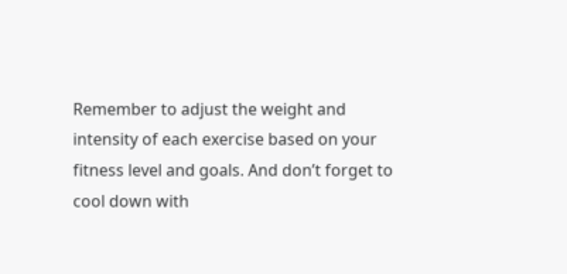Remember to adjust the weight and intensity of each exercise based on your fitness level and goals. And don’t forget to cool down with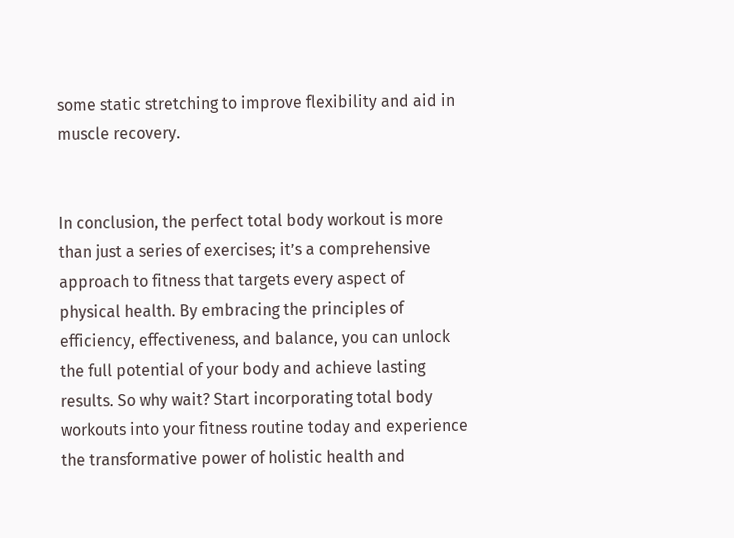some static stretching to improve flexibility and aid in muscle recovery.


In conclusion, the perfect total body workout is more than just a series of exercises; it’s a comprehensive approach to fitness that targets every aspect of physical health. By embracing the principles of efficiency, effectiveness, and balance, you can unlock the full potential of your body and achieve lasting results. So why wait? Start incorporating total body workouts into your fitness routine today and experience the transformative power of holistic health and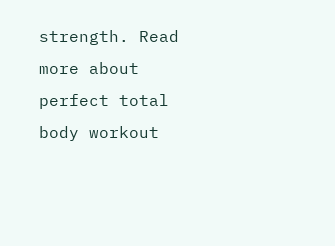strength. Read more about perfect total body workout